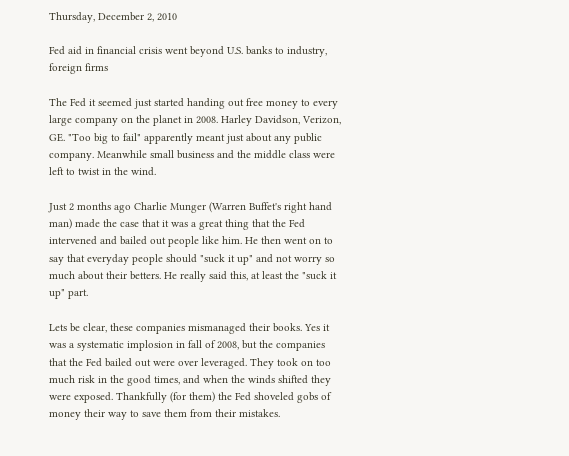Thursday, December 2, 2010

Fed aid in financial crisis went beyond U.S. banks to industry, foreign firms

The Fed it seemed just started handing out free money to every large company on the planet in 2008. Harley Davidson, Verizon, GE. "Too big to fail" apparently meant just about any public company. Meanwhile small business and the middle class were left to twist in the wind.

Just 2 months ago Charlie Munger (Warren Buffet's right hand man) made the case that it was a great thing that the Fed intervened and bailed out people like him. He then went on to say that everyday people should "suck it up" and not worry so much about their betters. He really said this, at least the "suck it up" part.

Lets be clear, these companies mismanaged their books. Yes it was a systematic implosion in fall of 2008, but the companies that the Fed bailed out were over leveraged. They took on too much risk in the good times, and when the winds shifted they were exposed. Thankfully (for them) the Fed shoveled gobs of money their way to save them from their mistakes.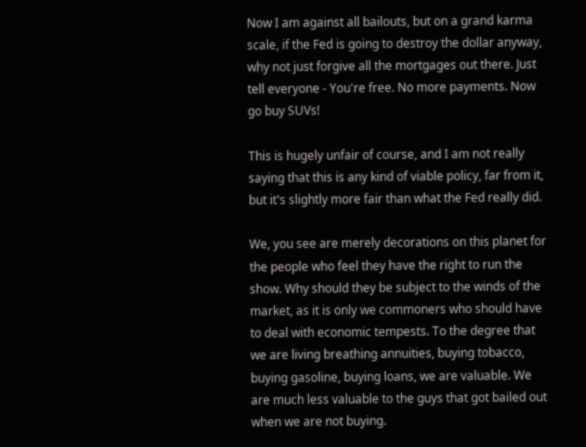Now I am against all bailouts, but on a grand karma scale, if the Fed is going to destroy the dollar anyway, why not just forgive all the mortgages out there. Just tell everyone - You're free. No more payments. Now go buy SUVs!

This is hugely unfair of course, and I am not really saying that this is any kind of viable policy, far from it, but it's slightly more fair than what the Fed really did.

We, you see are merely decorations on this planet for the people who feel they have the right to run the show. Why should they be subject to the winds of the market, as it is only we commoners who should have to deal with economic tempests. To the degree that we are living breathing annuities, buying tobacco, buying gasoline, buying loans, we are valuable. We are much less valuable to the guys that got bailed out when we are not buying.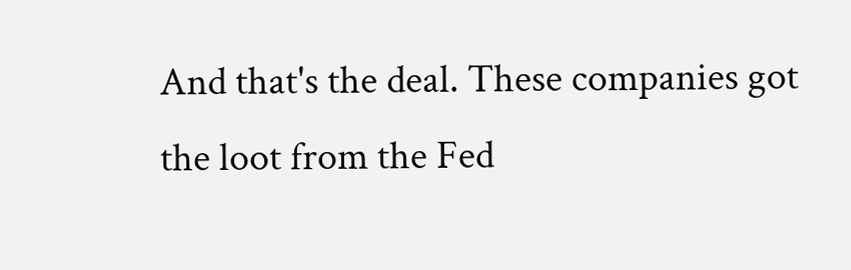And that's the deal. These companies got the loot from the Fed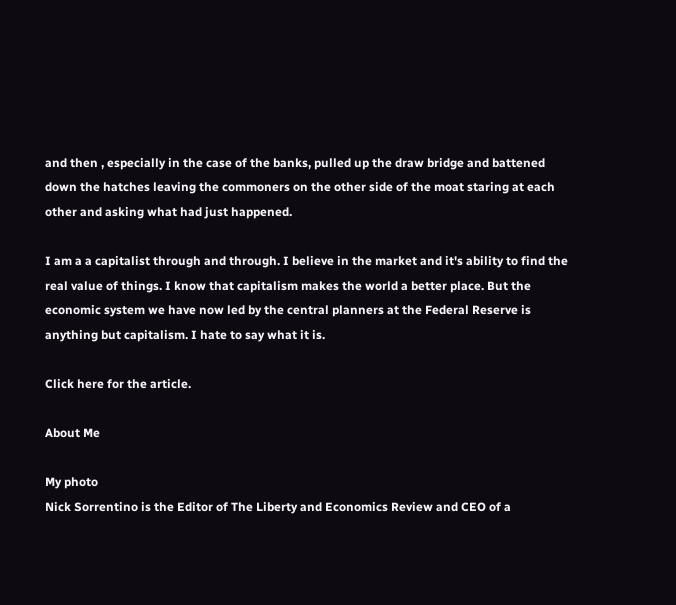and then , especially in the case of the banks, pulled up the draw bridge and battened down the hatches leaving the commoners on the other side of the moat staring at each other and asking what had just happened.

I am a a capitalist through and through. I believe in the market and it's ability to find the real value of things. I know that capitalism makes the world a better place. But the economic system we have now led by the central planners at the Federal Reserve is anything but capitalism. I hate to say what it is.

Click here for the article.

About Me

My photo
Nick Sorrentino is the Editor of The Liberty and Economics Review and CEO of a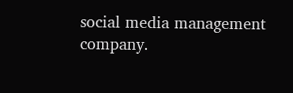social media management company.